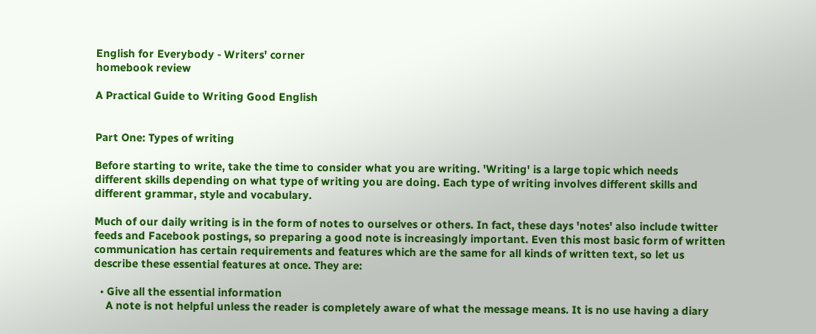English for Everybody - Writers' corner
homebook review

A Practical Guide to Writing Good English


Part One: Types of writing

Before starting to write, take the time to consider what you are writing. 'Writing' is a large topic which needs different skills depending on what type of writing you are doing. Each type of writing involves different skills and different grammar, style and vocabulary.

Much of our daily writing is in the form of notes to ourselves or others. In fact, these days 'notes' also include twitter feeds and Facebook postings, so preparing a good note is increasingly important. Even this most basic form of written communication has certain requirements and features which are the same for all kinds of written text, so let us describe these essential features at once. They are:

  • Give all the essential information
    A note is not helpful unless the reader is completely aware of what the message means. It is no use having a diary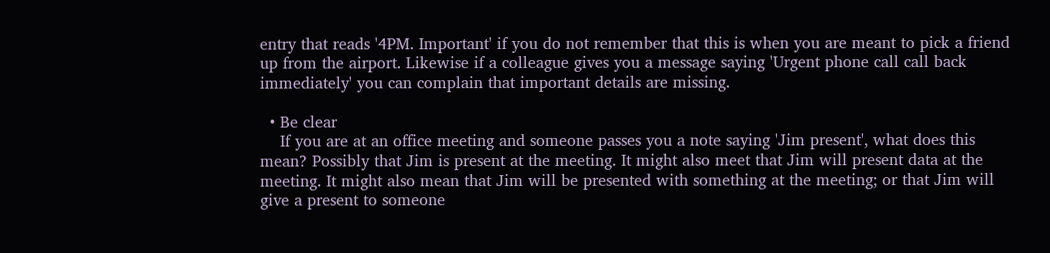entry that reads '4PM. Important' if you do not remember that this is when you are meant to pick a friend up from the airport. Likewise if a colleague gives you a message saying 'Urgent phone call call back immediately' you can complain that important details are missing.

  • Be clear
    If you are at an office meeting and someone passes you a note saying 'Jim present', what does this mean? Possibly that Jim is present at the meeting. It might also meet that Jim will present data at the meeting. It might also mean that Jim will be presented with something at the meeting; or that Jim will give a present to someone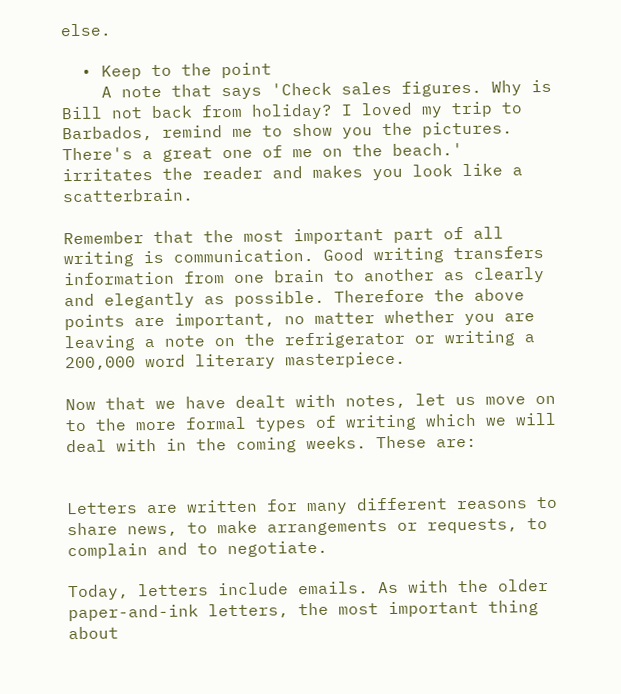else.

  • Keep to the point
    A note that says 'Check sales figures. Why is Bill not back from holiday? I loved my trip to Barbados, remind me to show you the pictures. There's a great one of me on the beach.' irritates the reader and makes you look like a scatterbrain.

Remember that the most important part of all writing is communication. Good writing transfers information from one brain to another as clearly and elegantly as possible. Therefore the above points are important, no matter whether you are leaving a note on the refrigerator or writing a 200,000 word literary masterpiece.

Now that we have dealt with notes, let us move on to the more formal types of writing which we will deal with in the coming weeks. These are:


Letters are written for many different reasons to share news, to make arrangements or requests, to complain and to negotiate.

Today, letters include emails. As with the older paper-and-ink letters, the most important thing about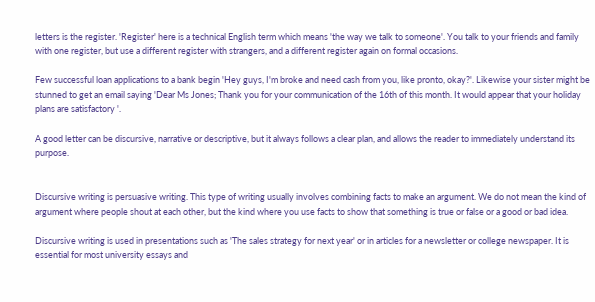letters is the register. 'Register' here is a technical English term which means 'the way we talk to someone'. You talk to your friends and family with one register, but use a different register with strangers, and a different register again on formal occasions.

Few successful loan applications to a bank begin 'Hey guys, I'm broke and need cash from you, like pronto, okay?'. Likewise your sister might be stunned to get an email saying 'Dear Ms Jones; Thank you for your communication of the 16th of this month. It would appear that your holiday plans are satisfactory '.

A good letter can be discursive, narrative or descriptive, but it always follows a clear plan, and allows the reader to immediately understand its purpose.


Discursive writing is persuasive writing. This type of writing usually involves combining facts to make an argument. We do not mean the kind of argument where people shout at each other, but the kind where you use facts to show that something is true or false or a good or bad idea.

Discursive writing is used in presentations such as 'The sales strategy for next year' or in articles for a newsletter or college newspaper. It is essential for most university essays and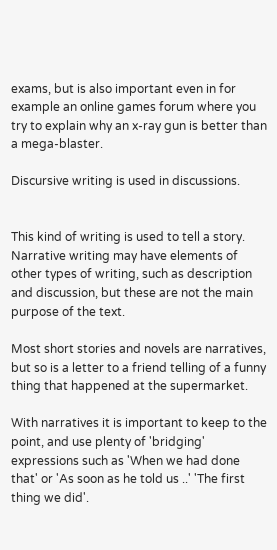exams, but is also important even in for example an online games forum where you try to explain why an x-ray gun is better than a mega-blaster.

Discursive writing is used in discussions.


This kind of writing is used to tell a story. Narrative writing may have elements of other types of writing, such as description and discussion, but these are not the main purpose of the text.

Most short stories and novels are narratives, but so is a letter to a friend telling of a funny thing that happened at the supermarket.

With narratives it is important to keep to the point, and use plenty of 'bridging' expressions such as 'When we had done that' or 'As soon as he told us ..' 'The first thing we did'.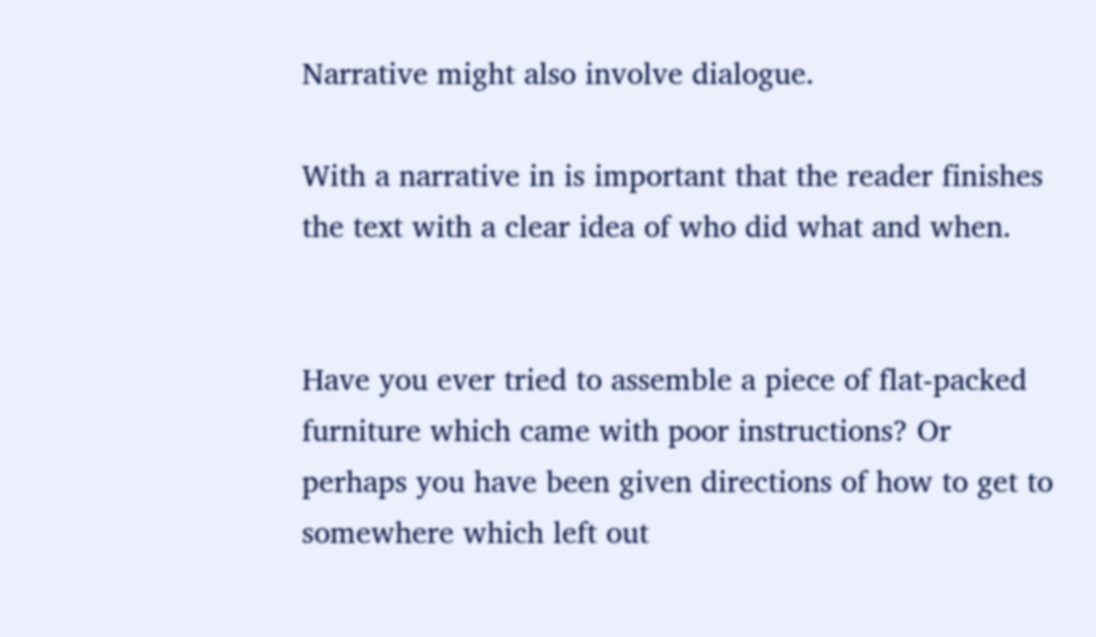Narrative might also involve dialogue.

With a narrative in is important that the reader finishes the text with a clear idea of who did what and when.


Have you ever tried to assemble a piece of flat-packed furniture which came with poor instructions? Or perhaps you have been given directions of how to get to somewhere which left out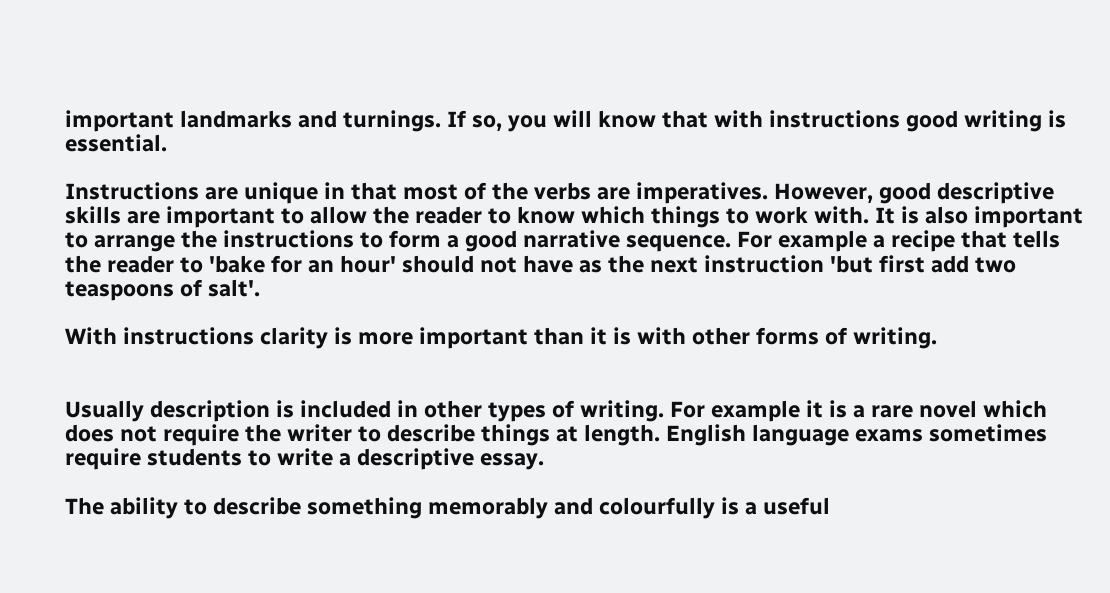important landmarks and turnings. If so, you will know that with instructions good writing is essential.

Instructions are unique in that most of the verbs are imperatives. However, good descriptive skills are important to allow the reader to know which things to work with. It is also important to arrange the instructions to form a good narrative sequence. For example a recipe that tells the reader to 'bake for an hour' should not have as the next instruction 'but first add two teaspoons of salt'.

With instructions clarity is more important than it is with other forms of writing.


Usually description is included in other types of writing. For example it is a rare novel which does not require the writer to describe things at length. English language exams sometimes require students to write a descriptive essay.

The ability to describe something memorably and colourfully is a useful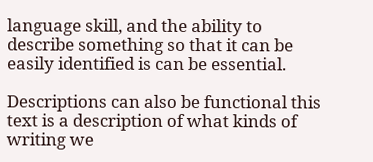language skill, and the ability to describe something so that it can be easily identified is can be essential.

Descriptions can also be functional this text is a description of what kinds of writing we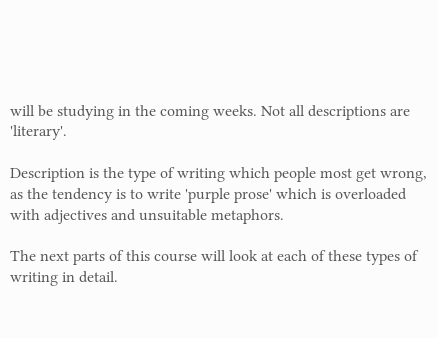will be studying in the coming weeks. Not all descriptions are 'literary'.

Description is the type of writing which people most get wrong, as the tendency is to write 'purple prose' which is overloaded with adjectives and unsuitable metaphors.

The next parts of this course will look at each of these types of writing in detail.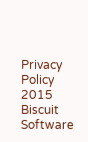Privacy Policy
2015 Biscuit Software